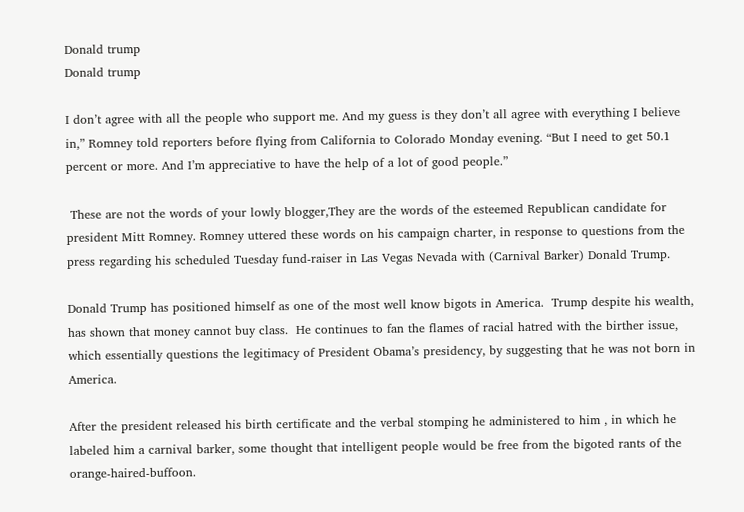Donald trump
Donald trump

I don’t agree with all the people who support me. And my guess is they don’t all agree with everything I believe in,” Romney told reporters before flying from California to Colorado Monday evening. “But I need to get 50.1 percent or more. And I’m appreciative to have the help of a lot of good people.”

 These are not the words of your lowly blogger,They are the words of the esteemed Republican candidate for president Mitt Romney. Romney uttered these words on his campaign charter, in response to questions from the press regarding his scheduled Tuesday fund-raiser in Las Vegas Nevada with (Carnival Barker) Donald Trump.

Donald Trump has positioned himself as one of the most well know bigots in America.  Trump despite his wealth, has shown that money cannot buy class.  He continues to fan the flames of racial hatred with the birther issue, which essentially questions the legitimacy of President Obama’s presidency, by suggesting that he was not born in America.

After the president released his birth certificate and the verbal stomping he administered to him , in which he labeled him a carnival barker, some thought that intelligent people would be free from the bigoted rants of the orange-haired-buffoon.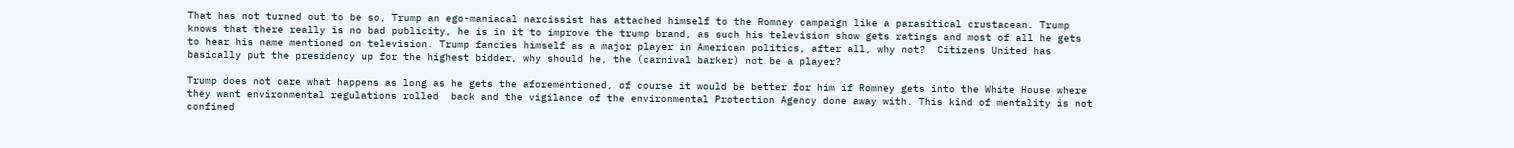That has not turned out to be so, Trump an ego-maniacal narcissist has attached himself to the Romney campaign like a parasitical crustacean. Trump knows that there really is no bad publicity, he is in it to improve the trump brand, as such his television show gets ratings and most of all he gets to hear his name mentioned on television. Trump fancies himself as a major player in American politics, after all, why not?  Citizens United has basically put the presidency up for the highest bidder, why should he, the (carnival barker) not be a player?

Trump does not care what happens as long as he gets the aforementioned, of course it would be better for him if Romney gets into the White House where they want environmental regulations rolled  back and the vigilance of the environmental Protection Agency done away with. This kind of mentality is not confined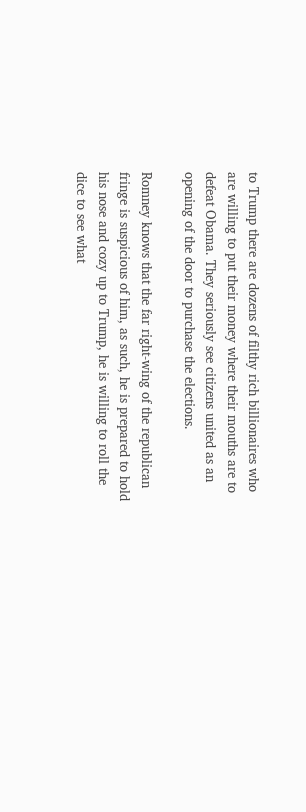to Trump there are dozens of filthy rich billionaires who are willing to put their money where their mouths are to defeat Obama. They seriously see citizens united as an opening of the door to purchase the elections.

Romney knows that the far right-wing of the republican fringe is suspicious of him, as such, he is prepared to hold his nose and cozy up to Trump, he is willing to roll the dice to see what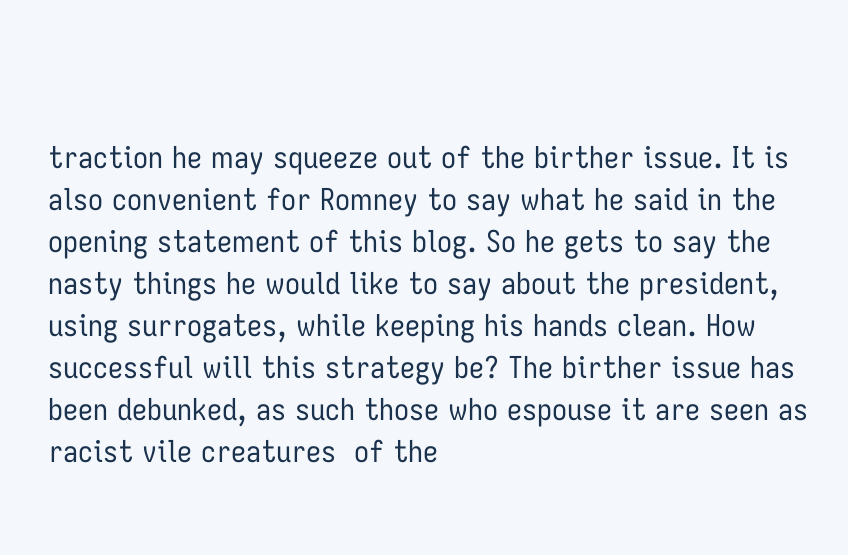traction he may squeeze out of the birther issue. It is also convenient for Romney to say what he said in the opening statement of this blog. So he gets to say the nasty things he would like to say about the president, using surrogates, while keeping his hands clean. How successful will this strategy be? The birther issue has been debunked, as such those who espouse it are seen as racist vile creatures  of the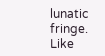lunatic fringe. Like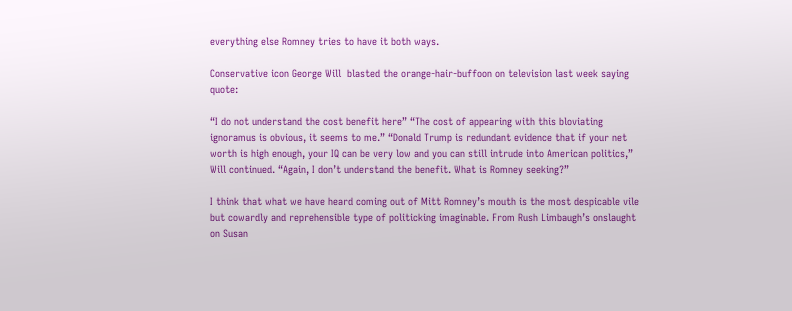everything else Romney tries to have it both ways.

Conservative icon George Will  blasted the orange-hair-buffoon on television last week saying quote:

“I do not understand the cost benefit here” “The cost of appearing with this bloviating ignoramus is obvious, it seems to me.” “Donald Trump is redundant evidence that if your net worth is high enough, your IQ can be very low and you can still intrude into American politics,” Will continued. “Again, I don’t understand the benefit. What is Romney seeking?”

I think that what we have heard coming out of Mitt Romney’s mouth is the most despicable vile but cowardly and reprehensible type of politicking imaginable. From Rush Limbaugh’s onslaught on Susan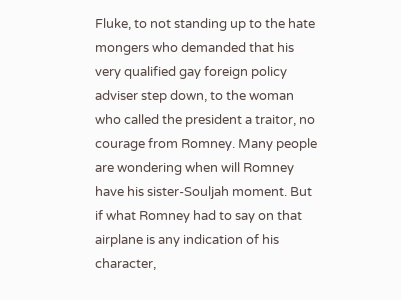Fluke, to not standing up to the hate mongers who demanded that his very qualified gay foreign policy adviser step down, to the woman who called the president a traitor, no courage from Romney. Many people are wondering when will Romney have his sister-Souljah moment. But if what Romney had to say on that airplane is any indication of his character,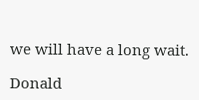we will have a long wait.

Donald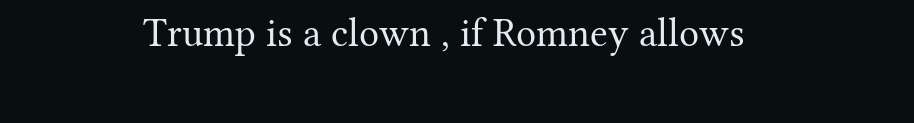Trump is a clown , if Romney allows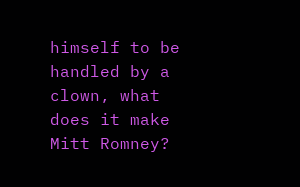himself to be handled by a clown, what does it make Mitt Romney?